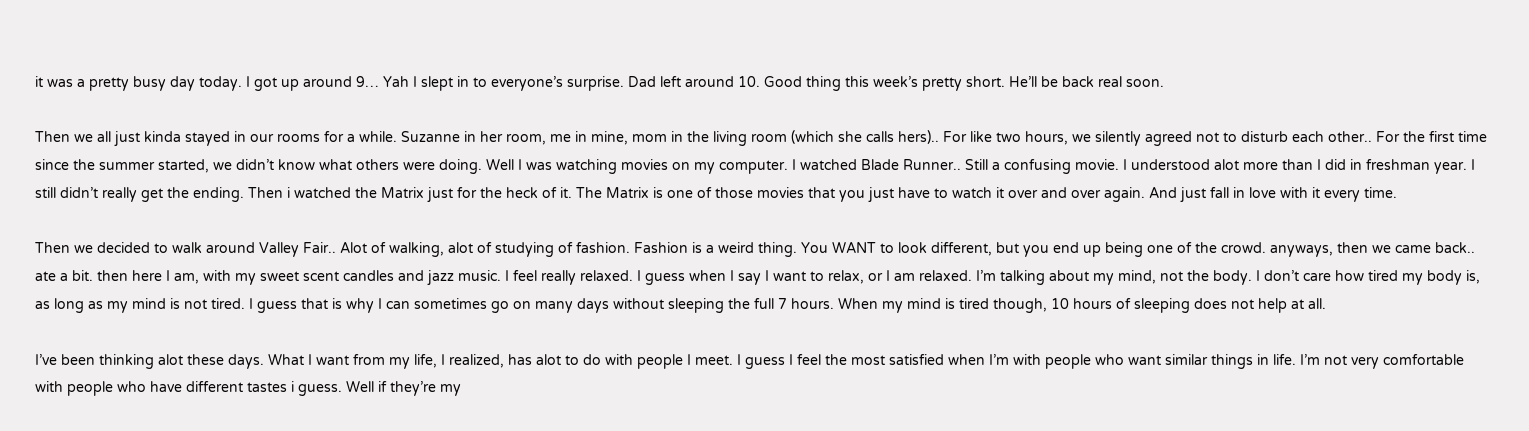it was a pretty busy day today. I got up around 9… Yah I slept in to everyone’s surprise. Dad left around 10. Good thing this week’s pretty short. He’ll be back real soon.

Then we all just kinda stayed in our rooms for a while. Suzanne in her room, me in mine, mom in the living room (which she calls hers).. For like two hours, we silently agreed not to disturb each other.. For the first time since the summer started, we didn’t know what others were doing. Well I was watching movies on my computer. I watched Blade Runner.. Still a confusing movie. I understood alot more than I did in freshman year. I still didn’t really get the ending. Then i watched the Matrix just for the heck of it. The Matrix is one of those movies that you just have to watch it over and over again. And just fall in love with it every time.

Then we decided to walk around Valley Fair.. Alot of walking, alot of studying of fashion. Fashion is a weird thing. You WANT to look different, but you end up being one of the crowd. anyways, then we came back.. ate a bit. then here I am, with my sweet scent candles and jazz music. I feel really relaxed. I guess when I say I want to relax, or I am relaxed. I’m talking about my mind, not the body. I don’t care how tired my body is, as long as my mind is not tired. I guess that is why I can sometimes go on many days without sleeping the full 7 hours. When my mind is tired though, 10 hours of sleeping does not help at all.

I’ve been thinking alot these days. What I want from my life, I realized, has alot to do with people I meet. I guess I feel the most satisfied when I’m with people who want similar things in life. I’m not very comfortable with people who have different tastes i guess. Well if they’re my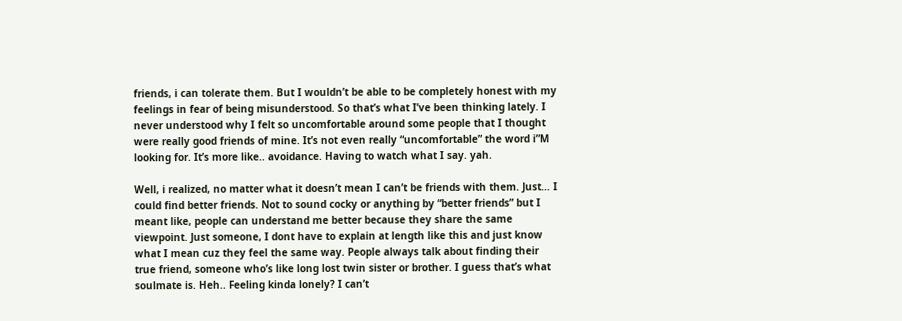friends, i can tolerate them. But I wouldn’t be able to be completely honest with my feelings in fear of being misunderstood. So that’s what I’ve been thinking lately. I never understood why I felt so uncomfortable around some people that I thought were really good friends of mine. It’s not even really “uncomfortable” the word i”M looking for. It’s more like.. avoidance. Having to watch what I say. yah.

Well, i realized, no matter what it doesn’t mean I can’t be friends with them. Just… I could find better friends. Not to sound cocky or anything by “better friends” but I meant like, people can understand me better because they share the same viewpoint. Just someone, I dont have to explain at length like this and just know what I mean cuz they feel the same way. People always talk about finding their true friend, someone who’s like long lost twin sister or brother. I guess that’s what soulmate is. Heh.. Feeling kinda lonely? I can’t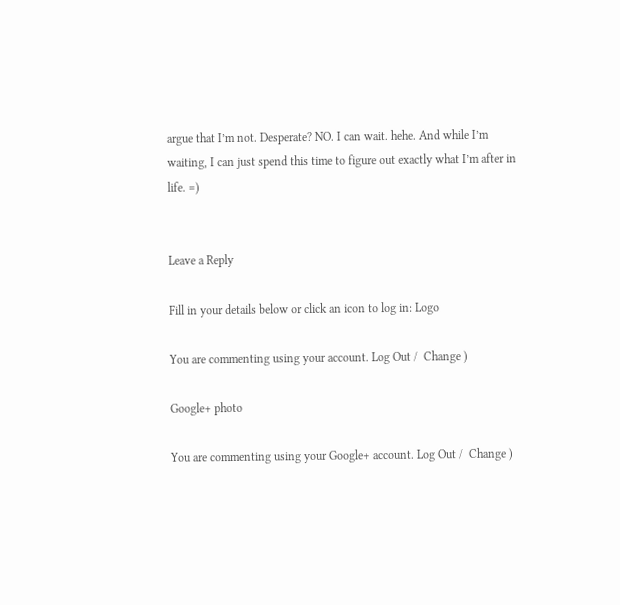argue that I’m not. Desperate? NO. I can wait. hehe. And while I’m waiting, I can just spend this time to figure out exactly what I’m after in life. =)


Leave a Reply

Fill in your details below or click an icon to log in: Logo

You are commenting using your account. Log Out /  Change )

Google+ photo

You are commenting using your Google+ account. Log Out /  Change )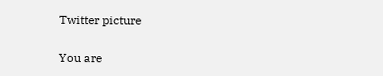Twitter picture

You are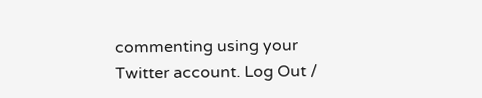commenting using your Twitter account. Log Out /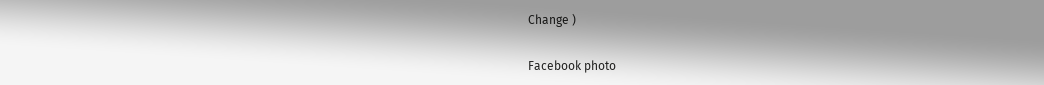Change )

Facebook photo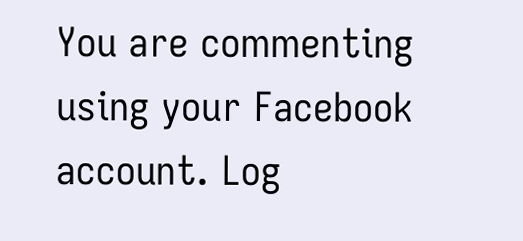You are commenting using your Facebook account. Log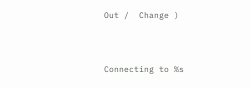Out /  Change )


Connecting to %s